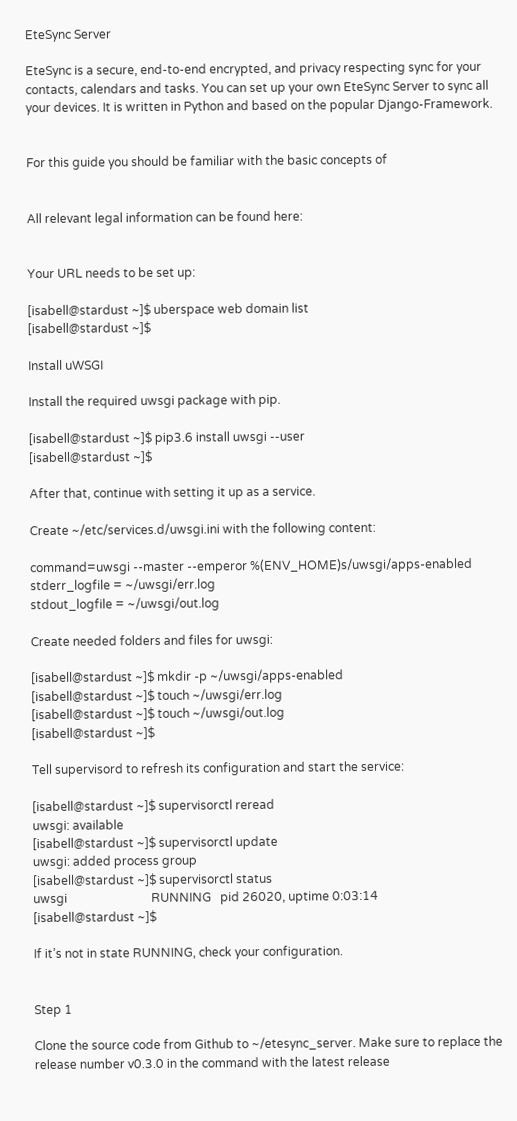EteSync Server

EteSync is a secure, end-to-end encrypted, and privacy respecting sync for your contacts, calendars and tasks. You can set up your own EteSync Server to sync all your devices. It is written in Python and based on the popular Django-Framework.


For this guide you should be familiar with the basic concepts of


All relevant legal information can be found here:


Your URL needs to be set up:

[isabell@stardust ~]$ uberspace web domain list
[isabell@stardust ~]$

Install uWSGI

Install the required uwsgi package with pip.

[isabell@stardust ~]$ pip3.6 install uwsgi --user
[isabell@stardust ~]$

After that, continue with setting it up as a service.

Create ~/etc/services.d/uwsgi.ini with the following content:

command=uwsgi --master --emperor %(ENV_HOME)s/uwsgi/apps-enabled
stderr_logfile = ~/uwsgi/err.log
stdout_logfile = ~/uwsgi/out.log

Create needed folders and files for uwsgi:

[isabell@stardust ~]$ mkdir -p ~/uwsgi/apps-enabled
[isabell@stardust ~]$ touch ~/uwsgi/err.log
[isabell@stardust ~]$ touch ~/uwsgi/out.log
[isabell@stardust ~]$

Tell supervisord to refresh its configuration and start the service:

[isabell@stardust ~]$ supervisorctl reread
uwsgi: available
[isabell@stardust ~]$ supervisorctl update
uwsgi: added process group
[isabell@stardust ~]$ supervisorctl status
uwsgi                            RUNNING   pid 26020, uptime 0:03:14
[isabell@stardust ~]$

If it’s not in state RUNNING, check your configuration.


Step 1

Clone the source code from Github to ~/etesync_server. Make sure to replace the release number v0.3.0 in the command with the latest release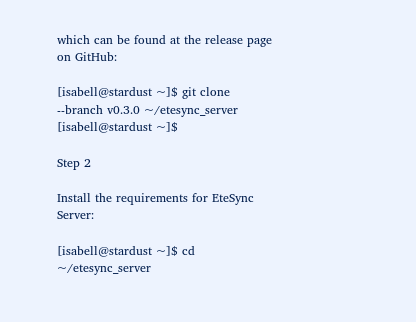which can be found at the release page on GitHub:

[isabell@stardust ~]$ git clone --branch v0.3.0 ~/etesync_server
[isabell@stardust ~]$

Step 2

Install the requirements for EteSync Server:

[isabell@stardust ~]$ cd ~/etesync_server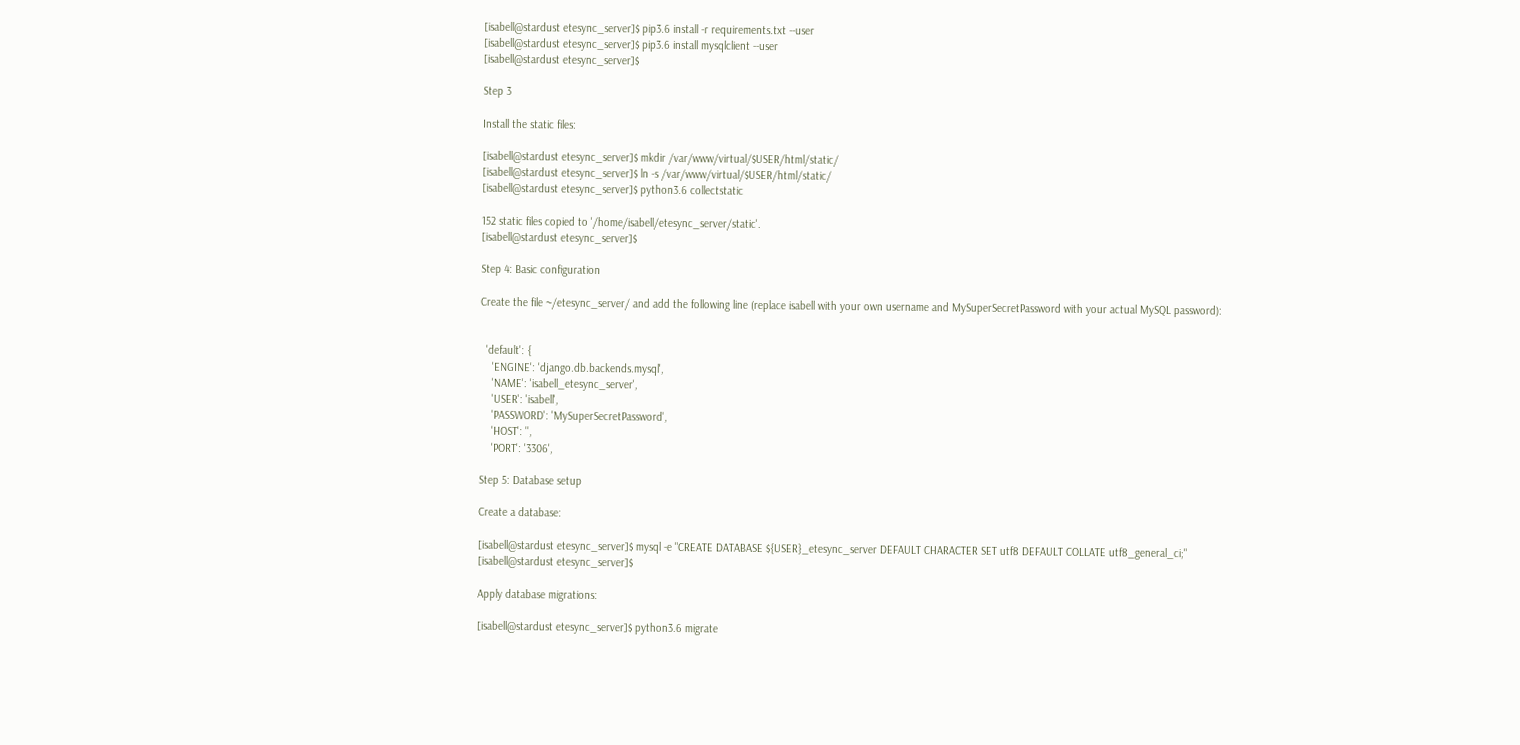[isabell@stardust etesync_server]$ pip3.6 install -r requirements.txt --user
[isabell@stardust etesync_server]$ pip3.6 install mysqlclient --user
[isabell@stardust etesync_server]$

Step 3

Install the static files:

[isabell@stardust etesync_server]$ mkdir /var/www/virtual/$USER/html/static/
[isabell@stardust etesync_server]$ ln -s /var/www/virtual/$USER/html/static/
[isabell@stardust etesync_server]$ python3.6 collectstatic

152 static files copied to '/home/isabell/etesync_server/static'.
[isabell@stardust etesync_server]$

Step 4: Basic configuration

Create the file ~/etesync_server/ and add the following line (replace isabell with your own username and MySuperSecretPassword with your actual MySQL password):


  'default': {
    'ENGINE': 'django.db.backends.mysql',
    'NAME': 'isabell_etesync_server',
    'USER': 'isabell',
    'PASSWORD': 'MySuperSecretPassword',
    'HOST': '',
    'PORT': '3306',

Step 5: Database setup

Create a database:

[isabell@stardust etesync_server]$ mysql -e "CREATE DATABASE ${USER}_etesync_server DEFAULT CHARACTER SET utf8 DEFAULT COLLATE utf8_general_ci;"
[isabell@stardust etesync_server]$

Apply database migrations:

[isabell@stardust etesync_server]$ python3.6 migrate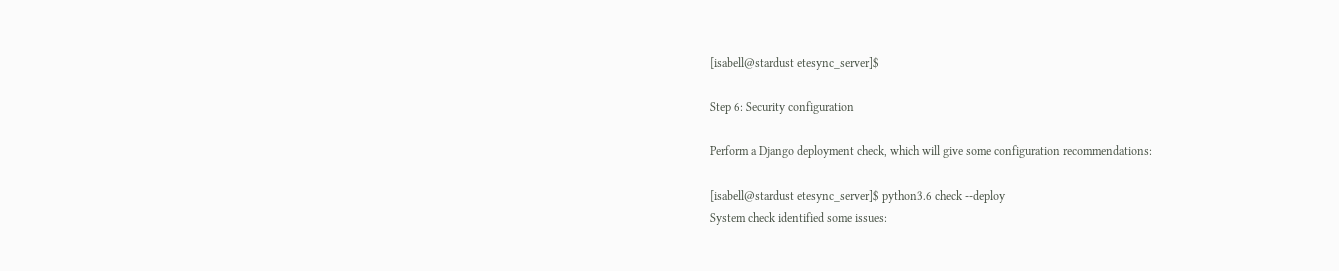[isabell@stardust etesync_server]$

Step 6: Security configuration

Perform a Django deployment check, which will give some configuration recommendations:

[isabell@stardust etesync_server]$ python3.6 check --deploy
System check identified some issues: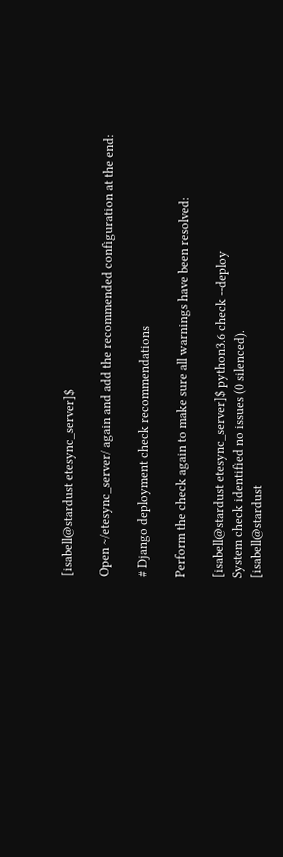[isabell@stardust etesync_server]$

Open ~/etesync_server/ again and add the recommended configuration at the end:

# Django deployment check recommendations

Perform the check again to make sure all warnings have been resolved:

[isabell@stardust etesync_server]$ python3.6 check --deploy
System check identified no issues (0 silenced).
[isabell@stardust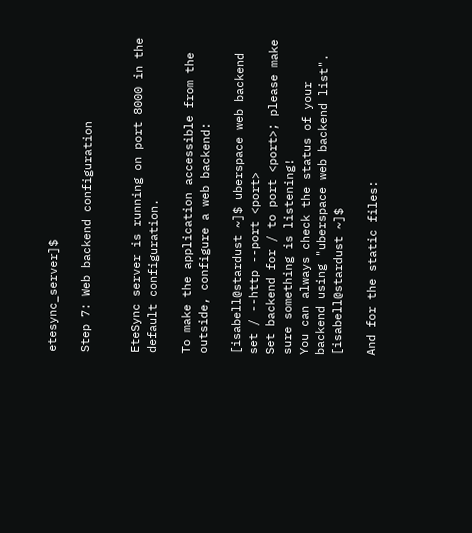etesync_server]$

Step 7: Web backend configuration


EteSync server is running on port 8000 in the default configuration.

To make the application accessible from the outside, configure a web backend:

[isabell@stardust ~]$ uberspace web backend set / --http --port <port>
Set backend for / to port <port>; please make sure something is listening!
You can always check the status of your backend using "uberspace web backend list".
[isabell@stardust ~]$

And for the static files: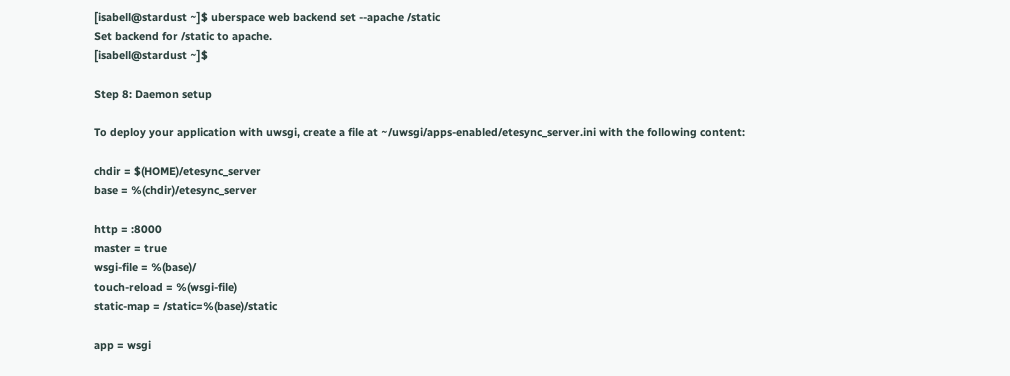[isabell@stardust ~]$ uberspace web backend set --apache /static
Set backend for /static to apache.
[isabell@stardust ~]$

Step 8: Daemon setup

To deploy your application with uwsgi, create a file at ~/uwsgi/apps-enabled/etesync_server.ini with the following content:

chdir = $(HOME)/etesync_server
base = %(chdir)/etesync_server

http = :8000
master = true
wsgi-file = %(base)/
touch-reload = %(wsgi-file)
static-map = /static=%(base)/static

app = wsgi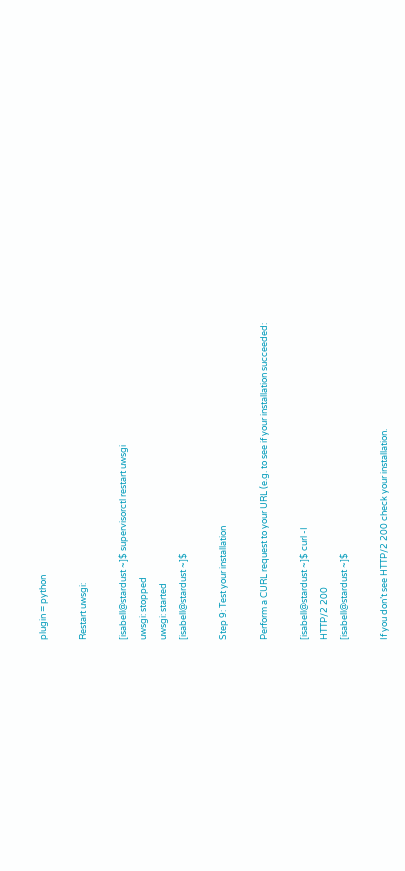plugin = python

Restart uwsgi:

[isabell@stardust ~]$ supervisorctl restart uwsgi
uwsgi: stopped
uwsgi: started
[isabell@stardust ~]$

Step 9: Test your installation

Perform a CURL request to your URL (e.g. to see if your installation succeeded:

[isabell@stardust ~]$ curl -I
HTTP/2 200
[isabell@stardust ~]$

If you don’t see HTTP/2 200 check your installation.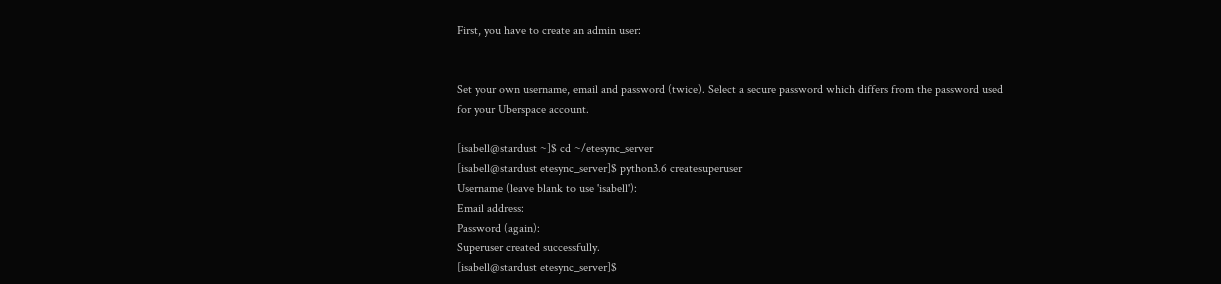First, you have to create an admin user:


Set your own username, email and password (twice). Select a secure password which differs from the password used for your Uberspace account.

[isabell@stardust ~]$ cd ~/etesync_server
[isabell@stardust etesync_server]$ python3.6 createsuperuser
Username (leave blank to use 'isabell'):
Email address:
Password (again):
Superuser created successfully.
[isabell@stardust etesync_server]$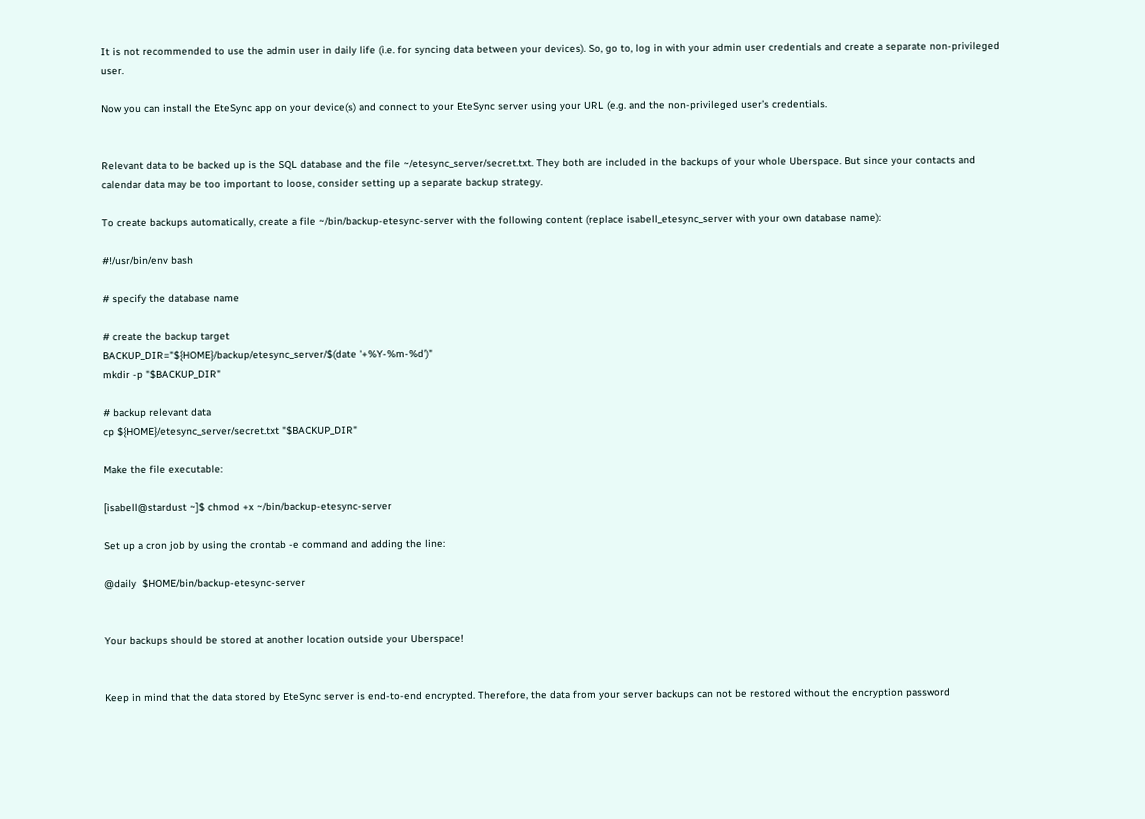It is not recommended to use the admin user in daily life (i.e. for syncing data between your devices). So, go to, log in with your admin user credentials and create a separate non-privileged user.

Now you can install the EteSync app on your device(s) and connect to your EteSync server using your URL (e.g. and the non-privileged user’s credentials.


Relevant data to be backed up is the SQL database and the file ~/etesync_server/secret.txt. They both are included in the backups of your whole Uberspace. But since your contacts and calendar data may be too important to loose, consider setting up a separate backup strategy.

To create backups automatically, create a file ~/bin/backup-etesync-server with the following content (replace isabell_etesync_server with your own database name):

#!/usr/bin/env bash

# specify the database name

# create the backup target
BACKUP_DIR="${HOME}/backup/etesync_server/$(date '+%Y-%m-%d')"
mkdir -p "$BACKUP_DIR"

# backup relevant data
cp ${HOME}/etesync_server/secret.txt "$BACKUP_DIR"

Make the file executable:

[isabell@stardust ~]$ chmod +x ~/bin/backup-etesync-server

Set up a cron job by using the crontab -e command and adding the line:

@daily  $HOME/bin/backup-etesync-server


Your backups should be stored at another location outside your Uberspace!


Keep in mind that the data stored by EteSync server is end-to-end encrypted. Therefore, the data from your server backups can not be restored without the encryption password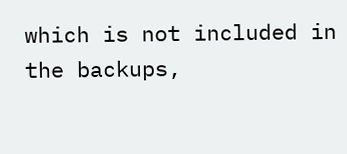which is not included in the backups,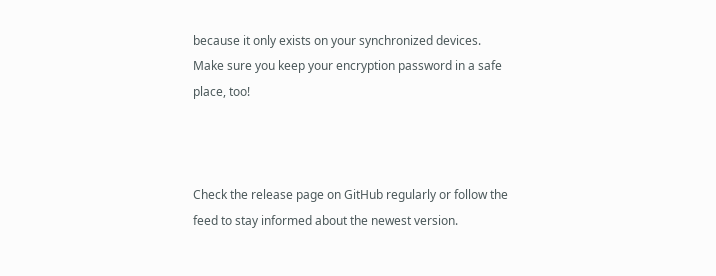because it only exists on your synchronized devices. Make sure you keep your encryption password in a safe place, too!



Check the release page on GitHub regularly or follow the feed to stay informed about the newest version.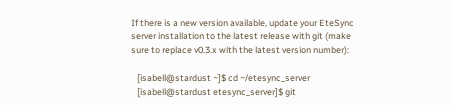If there is a new version available, update your EteSync server installation to the latest release with git (make sure to replace v0.3.x with the latest version number):

   [isabell@stardust ~]$ cd ~/etesync_server
   [isabell@stardust etesync_server]$ git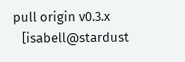pull origin v0.3.x
   [isabell@stardust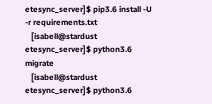etesync_server]$ pip3.6 install -U -r requirements.txt
   [isabell@stardust etesync_server]$ python3.6 migrate
   [isabell@stardust etesync_server]$ python3.6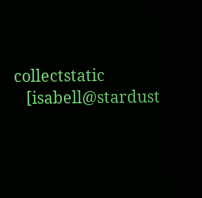collectstatic
   [isabell@stardust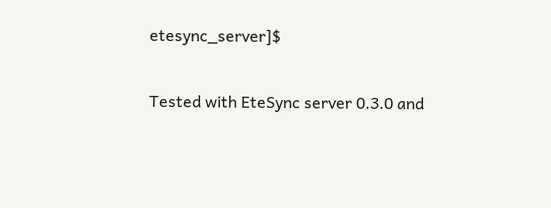etesync_server]$

Tested with EteSync server 0.3.0 and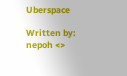Uberspace

Written by: nepoh <>